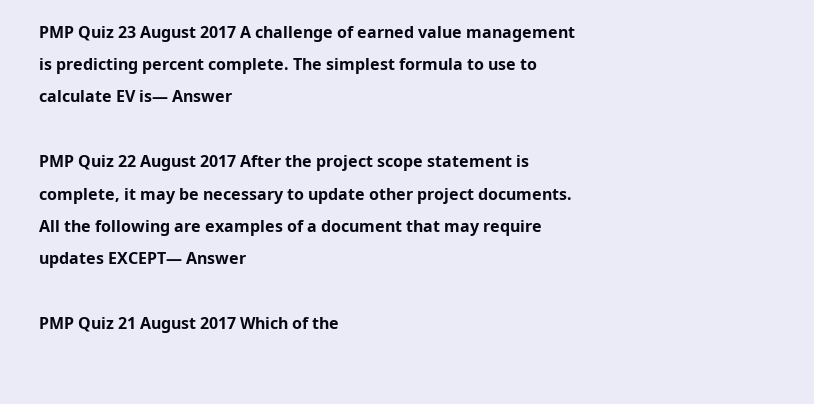PMP Quiz 23 August 2017 A challenge of earned value management is predicting percent complete. The simplest formula to use to calculate EV is— Answer

PMP Quiz 22 August 2017 After the project scope statement is complete, it may be necessary to update other project documents. All the following are examples of a document that may require updates EXCEPT— Answer

PMP Quiz 21 August 2017 Which of the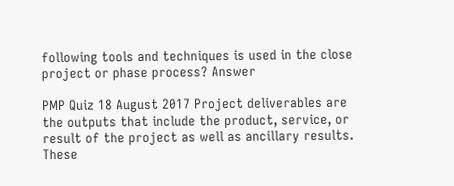following tools and techniques is used in the close project or phase process? Answer

PMP Quiz 18 August 2017 Project deliverables are the outputs that include the product, service, or result of the project as well as ancillary results. These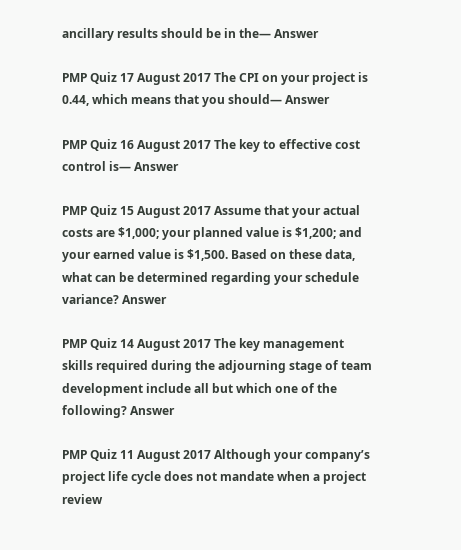ancillary results should be in the— Answer

PMP Quiz 17 August 2017 The CPI on your project is 0.44, which means that you should— Answer

PMP Quiz 16 August 2017 The key to effective cost control is— Answer

PMP Quiz 15 August 2017 Assume that your actual costs are $1,000; your planned value is $1,200; and your earned value is $1,500. Based on these data, what can be determined regarding your schedule variance? Answer

PMP Quiz 14 August 2017 The key management skills required during the adjourning stage of team development include all but which one of the following? Answer

PMP Quiz 11 August 2017 Although your company’s project life cycle does not mandate when a project review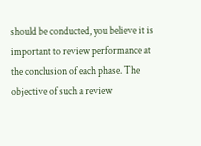should be conducted, you believe it is important to review performance at the conclusion of each phase. The objective of such a review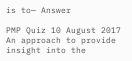is to— Answer

PMP Quiz 10 August 2017 An approach to provide insight into the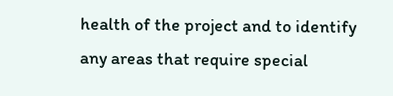health of the project and to identify any areas that require special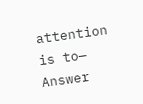attention is to— Answer